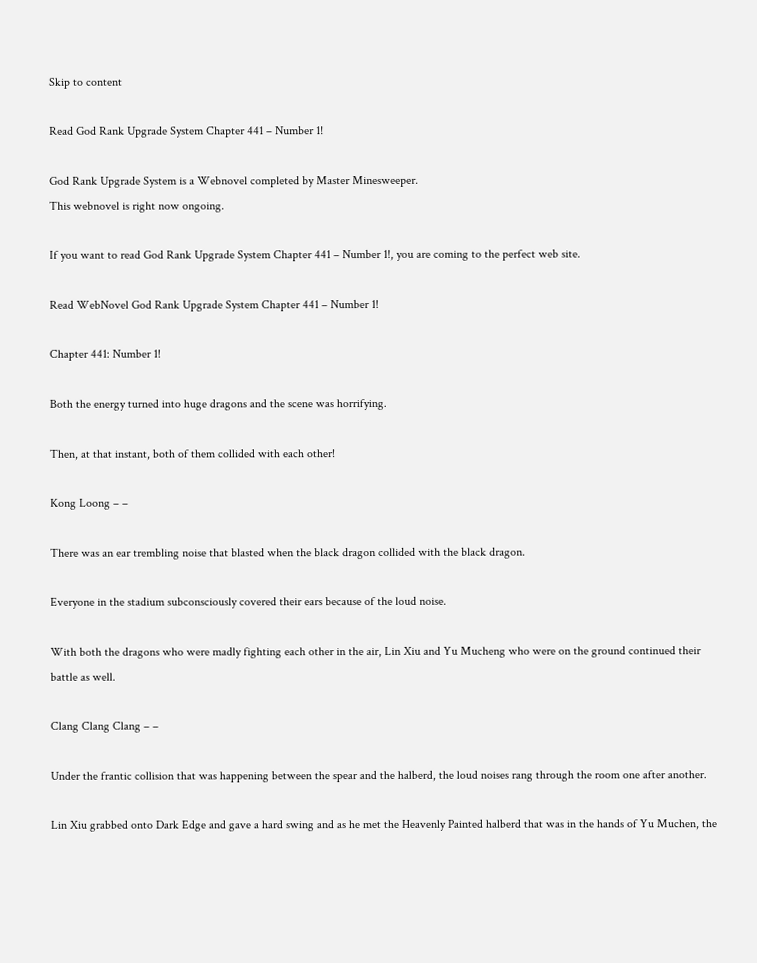Skip to content

Read God Rank Upgrade System Chapter 441 – Number 1!

God Rank Upgrade System is a Webnovel completed by Master Minesweeper.
This webnovel is right now ongoing.

If you want to read God Rank Upgrade System Chapter 441 – Number 1!, you are coming to the perfect web site.

Read WebNovel God Rank Upgrade System Chapter 441 – Number 1!

Chapter 441: Number 1!

Both the energy turned into huge dragons and the scene was horrifying.

Then, at that instant, both of them collided with each other!

Kong Loong – –

There was an ear trembling noise that blasted when the black dragon collided with the black dragon.

Everyone in the stadium subconsciously covered their ears because of the loud noise.

With both the dragons who were madly fighting each other in the air, Lin Xiu and Yu Mucheng who were on the ground continued their battle as well.

Clang Clang Clang – –

Under the frantic collision that was happening between the spear and the halberd, the loud noises rang through the room one after another.

Lin Xiu grabbed onto Dark Edge and gave a hard swing and as he met the Heavenly Painted halberd that was in the hands of Yu Muchen, the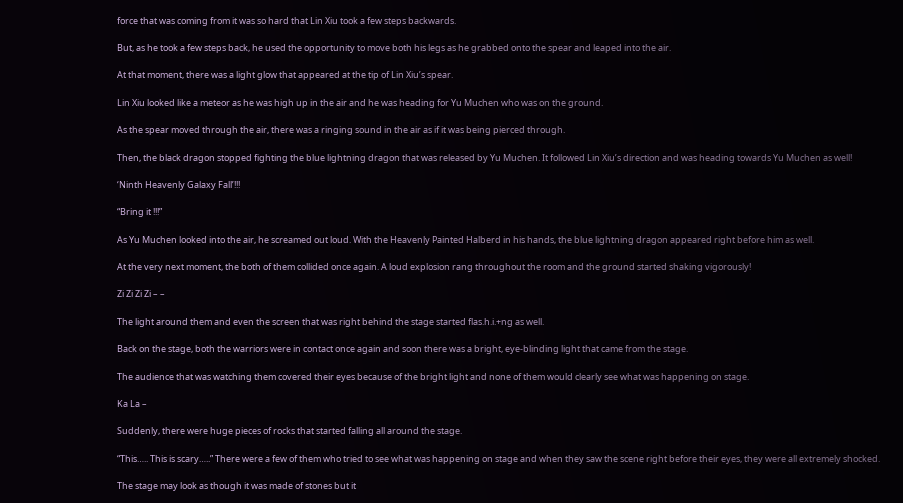force that was coming from it was so hard that Lin Xiu took a few steps backwards.

But, as he took a few steps back, he used the opportunity to move both his legs as he grabbed onto the spear and leaped into the air.

At that moment, there was a light glow that appeared at the tip of Lin Xiu’s spear.

Lin Xiu looked like a meteor as he was high up in the air and he was heading for Yu Muchen who was on the ground.

As the spear moved through the air, there was a ringing sound in the air as if it was being pierced through.

Then, the black dragon stopped fighting the blue lightning dragon that was released by Yu Muchen. It followed Lin Xiu’s direction and was heading towards Yu Muchen as well!

‘Ninth Heavenly Galaxy Fall’!!!

“Bring it !!!”

As Yu Muchen looked into the air, he screamed out loud. With the Heavenly Painted Halberd in his hands, the blue lightning dragon appeared right before him as well.

At the very next moment, the both of them collided once again. A loud explosion rang throughout the room and the ground started shaking vigorously!

Zi Zi Zi Zi – –

The light around them and even the screen that was right behind the stage started flas.h.i.+ng as well.

Back on the stage, both the warriors were in contact once again and soon there was a bright, eye-blinding light that came from the stage.

The audience that was watching them covered their eyes because of the bright light and none of them would clearly see what was happening on stage.

Ka La –

Suddenly, there were huge pieces of rocks that started falling all around the stage.

“This….. This is scary…..” There were a few of them who tried to see what was happening on stage and when they saw the scene right before their eyes, they were all extremely shocked.

The stage may look as though it was made of stones but it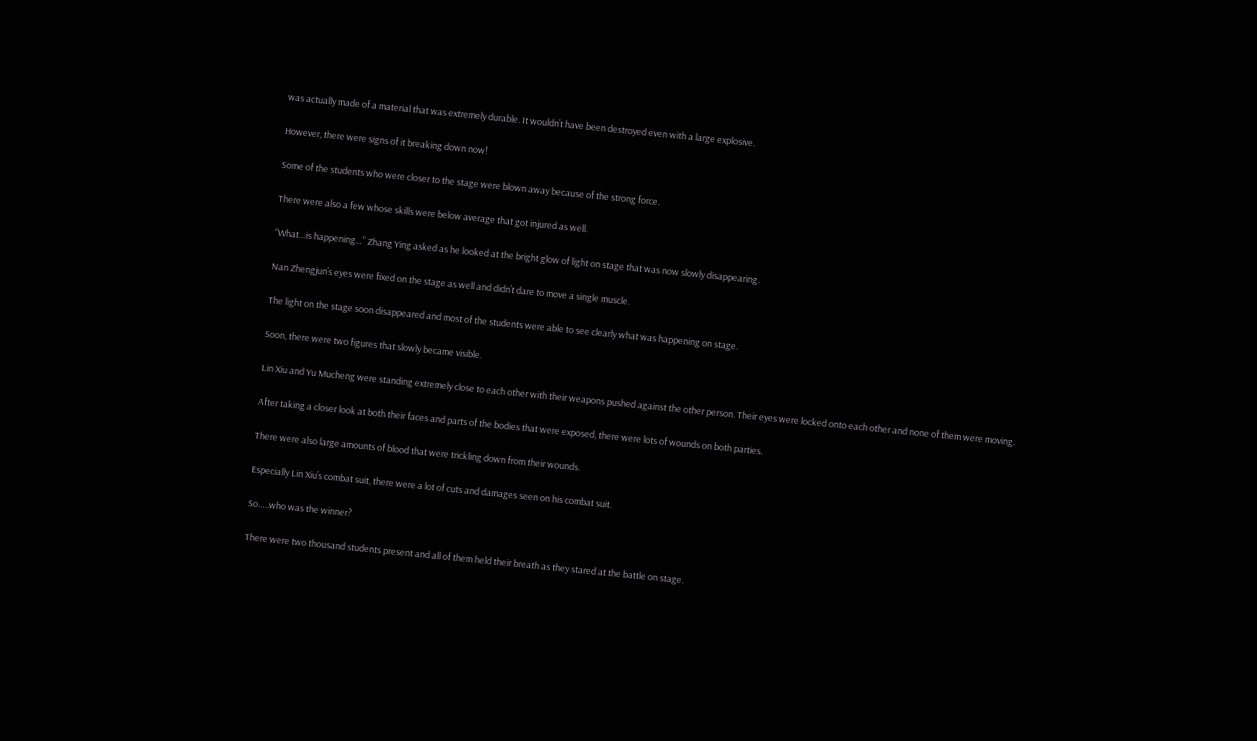was actually made of a material that was extremely durable. It wouldn’t have been destroyed even with a large explosive.

However, there were signs of it breaking down now!

Some of the students who were closer to the stage were blown away because of the strong force.

There were also a few whose skills were below average that got injured as well.

“What…is happening…” Zhang Ying asked as he looked at the bright glow of light on stage that was now slowly disappearing.

Nan Zhengjun’s eyes were fixed on the stage as well and didn’t dare to move a single muscle.

The light on the stage soon disappeared and most of the students were able to see clearly what was happening on stage.

Soon, there were two figures that slowly became visible.

Lin Xiu and Yu Mucheng were standing extremely close to each other with their weapons pushed against the other person. Their eyes were locked onto each other and none of them were moving.

After taking a closer look at both their faces and parts of the bodies that were exposed, there were lots of wounds on both parties.

There were also large amounts of blood that were trickling down from their wounds.

Especially Lin Xiu’s combat suit, there were a lot of cuts and damages seen on his combat suit.

So…..who was the winner?

There were two thousand students present and all of them held their breath as they stared at the battle on stage.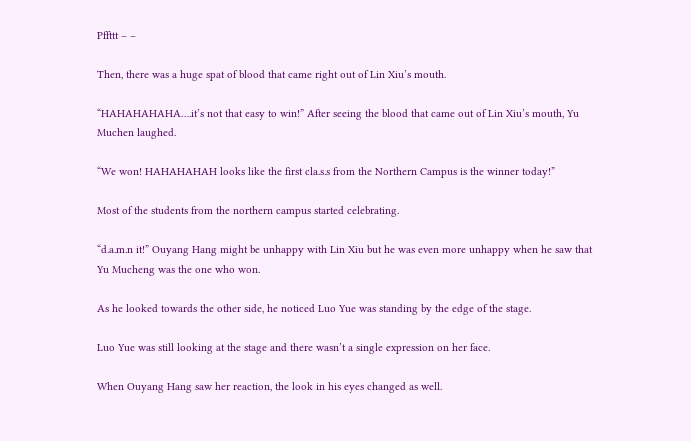Pffttt – –

Then, there was a huge spat of blood that came right out of Lin Xiu’s mouth.

“HAHAHAHAHA….it’s not that easy to win!” After seeing the blood that came out of Lin Xiu’s mouth, Yu Muchen laughed.

“We won! HAHAHAHAH looks like the first cla.s.s from the Northern Campus is the winner today!”

Most of the students from the northern campus started celebrating.

“d.a.m.n it!” Ouyang Hang might be unhappy with Lin Xiu but he was even more unhappy when he saw that Yu Mucheng was the one who won.

As he looked towards the other side, he noticed Luo Yue was standing by the edge of the stage.

Luo Yue was still looking at the stage and there wasn’t a single expression on her face.

When Ouyang Hang saw her reaction, the look in his eyes changed as well.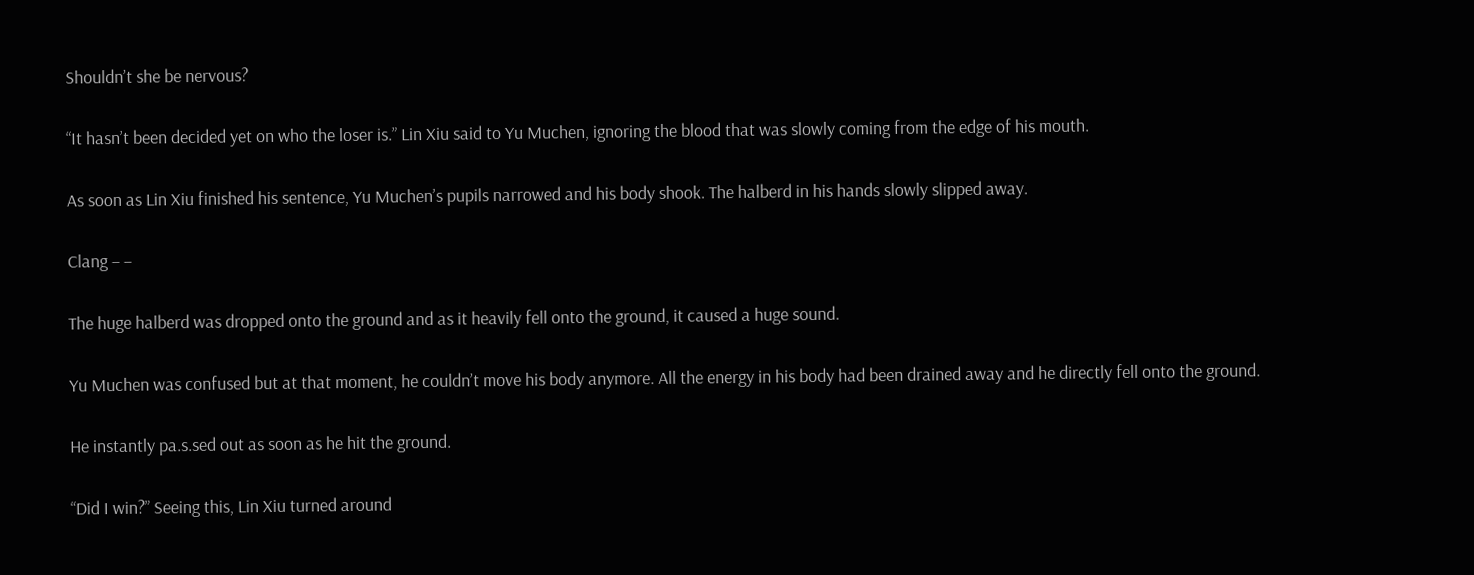Shouldn’t she be nervous?

“It hasn’t been decided yet on who the loser is.” Lin Xiu said to Yu Muchen, ignoring the blood that was slowly coming from the edge of his mouth.

As soon as Lin Xiu finished his sentence, Yu Muchen’s pupils narrowed and his body shook. The halberd in his hands slowly slipped away.

Clang – –

The huge halberd was dropped onto the ground and as it heavily fell onto the ground, it caused a huge sound.

Yu Muchen was confused but at that moment, he couldn’t move his body anymore. All the energy in his body had been drained away and he directly fell onto the ground.

He instantly pa.s.sed out as soon as he hit the ground.

“Did I win?” Seeing this, Lin Xiu turned around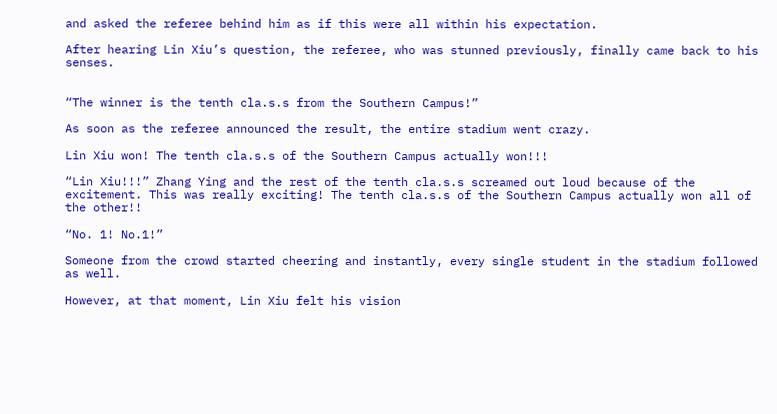and asked the referee behind him as if this were all within his expectation.

After hearing Lin Xiu’s question, the referee, who was stunned previously, finally came back to his senses.


“The winner is the tenth cla.s.s from the Southern Campus!”

As soon as the referee announced the result, the entire stadium went crazy.

Lin Xiu won! The tenth cla.s.s of the Southern Campus actually won!!!

“Lin Xiu!!!” Zhang Ying and the rest of the tenth cla.s.s screamed out loud because of the excitement. This was really exciting! The tenth cla.s.s of the Southern Campus actually won all of the other!!

“No. 1! No.1!”

Someone from the crowd started cheering and instantly, every single student in the stadium followed as well.

However, at that moment, Lin Xiu felt his vision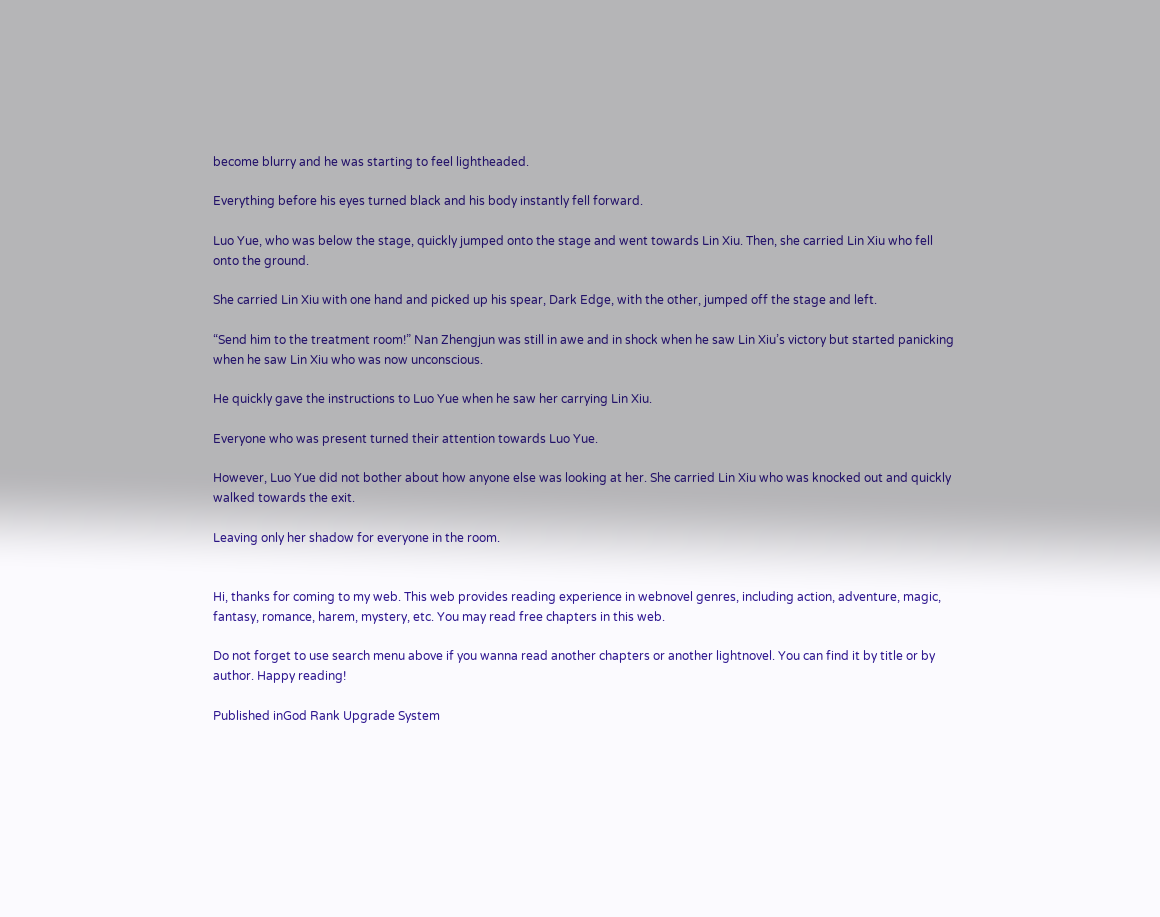become blurry and he was starting to feel lightheaded.

Everything before his eyes turned black and his body instantly fell forward.

Luo Yue, who was below the stage, quickly jumped onto the stage and went towards Lin Xiu. Then, she carried Lin Xiu who fell onto the ground.

She carried Lin Xiu with one hand and picked up his spear, Dark Edge, with the other, jumped off the stage and left.

“Send him to the treatment room!” Nan Zhengjun was still in awe and in shock when he saw Lin Xiu’s victory but started panicking when he saw Lin Xiu who was now unconscious.

He quickly gave the instructions to Luo Yue when he saw her carrying Lin Xiu.

Everyone who was present turned their attention towards Luo Yue.

However, Luo Yue did not bother about how anyone else was looking at her. She carried Lin Xiu who was knocked out and quickly walked towards the exit.

Leaving only her shadow for everyone in the room.


Hi, thanks for coming to my web. This web provides reading experience in webnovel genres, including action, adventure, magic, fantasy, romance, harem, mystery, etc. You may read free chapters in this web.

Do not forget to use search menu above if you wanna read another chapters or another lightnovel. You can find it by title or by author. Happy reading!

Published inGod Rank Upgrade System